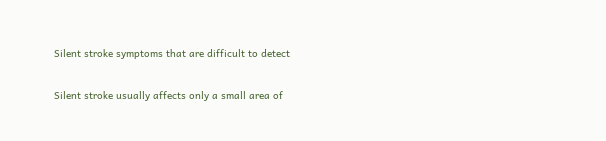Silent stroke symptoms that are difficult to detect

Silent stroke usually affects only a small area of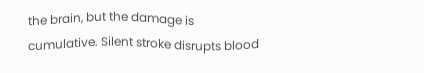the brain, but the damage is cumulative. Silent stroke disrupts blood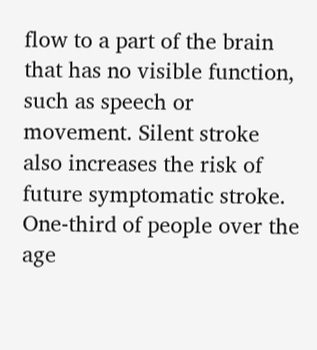flow to a part of the brain that has no visible function, such as speech or movement. Silent stroke also increases the risk of future symptomatic stroke. One-third of people over the age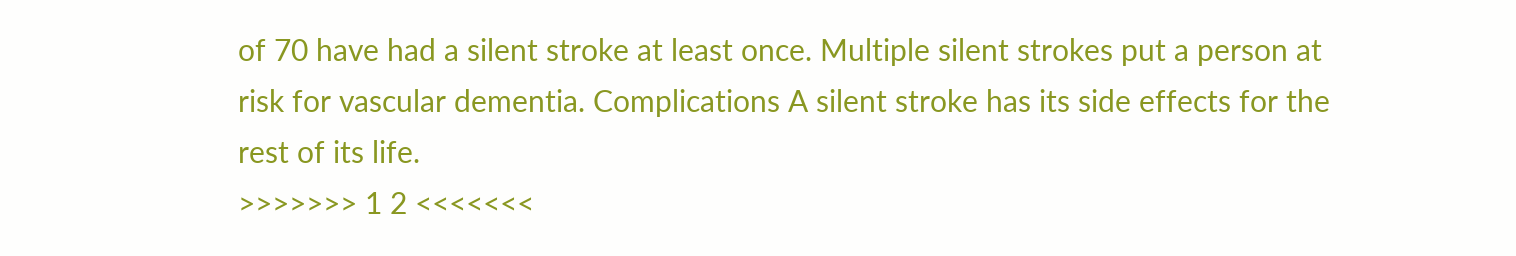of 70 have had a silent stroke at least once. Multiple silent strokes put a person at risk for vascular dementia. Complications A silent stroke has its side effects for the rest of its life.
>>>>>>> 1 2 <<<<<<<